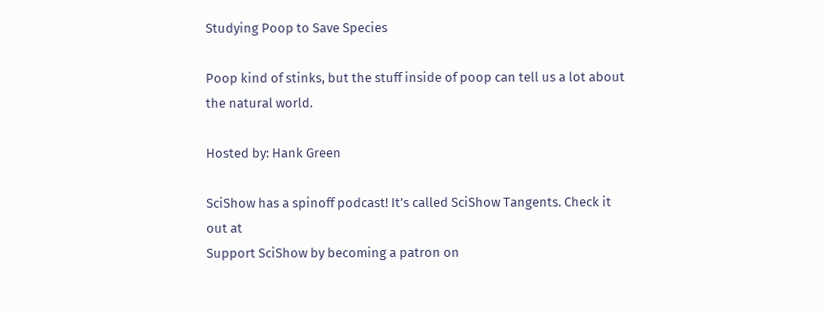Studying Poop to Save Species

Poop kind of stinks, but the stuff inside of poop can tell us a lot about the natural world.

Hosted by: Hank Green

SciShow has a spinoff podcast! It’s called SciShow Tangents. Check it out at
Support SciShow by becoming a patron on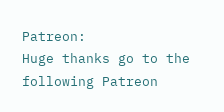Patreon:
Huge thanks go to the following Patreon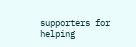supporters for helping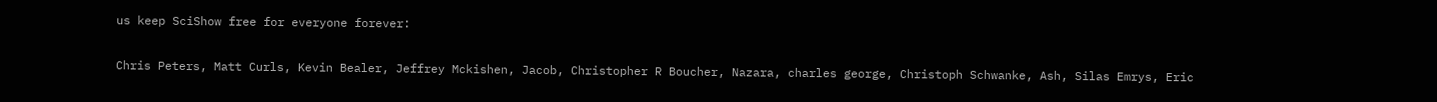us keep SciShow free for everyone forever:

Chris Peters, Matt Curls, Kevin Bealer, Jeffrey Mckishen, Jacob, Christopher R Boucher, Nazara, charles george, Christoph Schwanke, Ash, Silas Emrys, Eric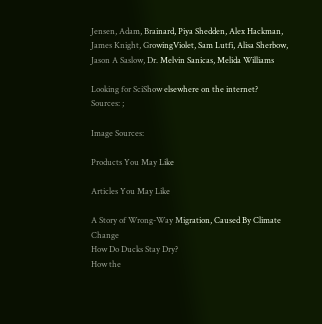Jensen, Adam, Brainard, Piya Shedden, Alex Hackman, James Knight, GrowingViolet, Sam Lutfi, Alisa Sherbow, Jason A Saslow, Dr. Melvin Sanicas, Melida Williams

Looking for SciShow elsewhere on the internet?
Sources: ;

Image Sources:

Products You May Like

Articles You May Like

A Story of Wrong-Way Migration, Caused By Climate Change
How Do Ducks Stay Dry?
How the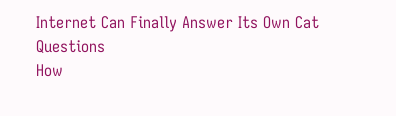Internet Can Finally Answer Its Own Cat Questions
How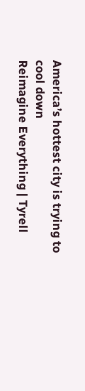America’s hottest city is trying to cool down
Reimagine Everything | Tyrell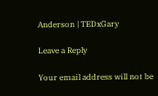Anderson | TEDxGary

Leave a Reply

Your email address will not be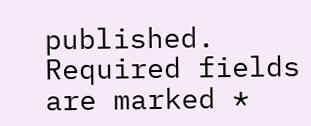published. Required fields are marked *